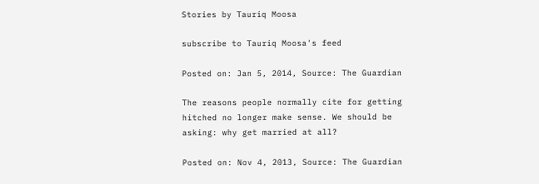Stories by Tauriq Moosa

subscribe to Tauriq Moosa's feed

Posted on: Jan 5, 2014, Source: The Guardian

The reasons people normally cite for getting hitched no longer make sense. We should be asking: why get married at all?

Posted on: Nov 4, 2013, Source: The Guardian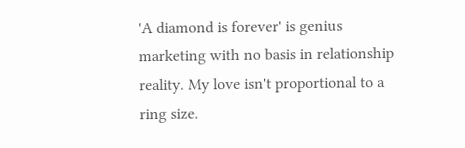'A diamond is forever' is genius marketing with no basis in relationship reality. My love isn't proportional to a ring size.